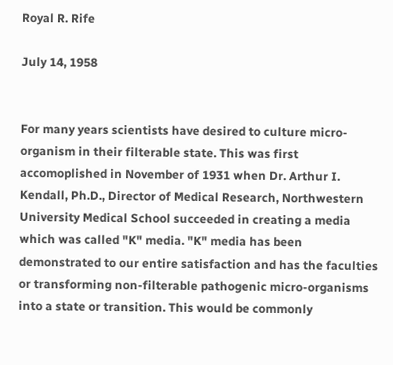Royal R. Rife

July 14, 1958


For many years scientists have desired to culture micro-organism in their filterable state. This was first accomoplished in November of 1931 when Dr. Arthur I. Kendall, Ph.D., Director of Medical Research, Northwestern University Medical School succeeded in creating a media which was called "K" media. "K" media has been demonstrated to our entire satisfaction and has the faculties or transforming non-filterable pathogenic micro-organisms into a state or transition. This would be commonly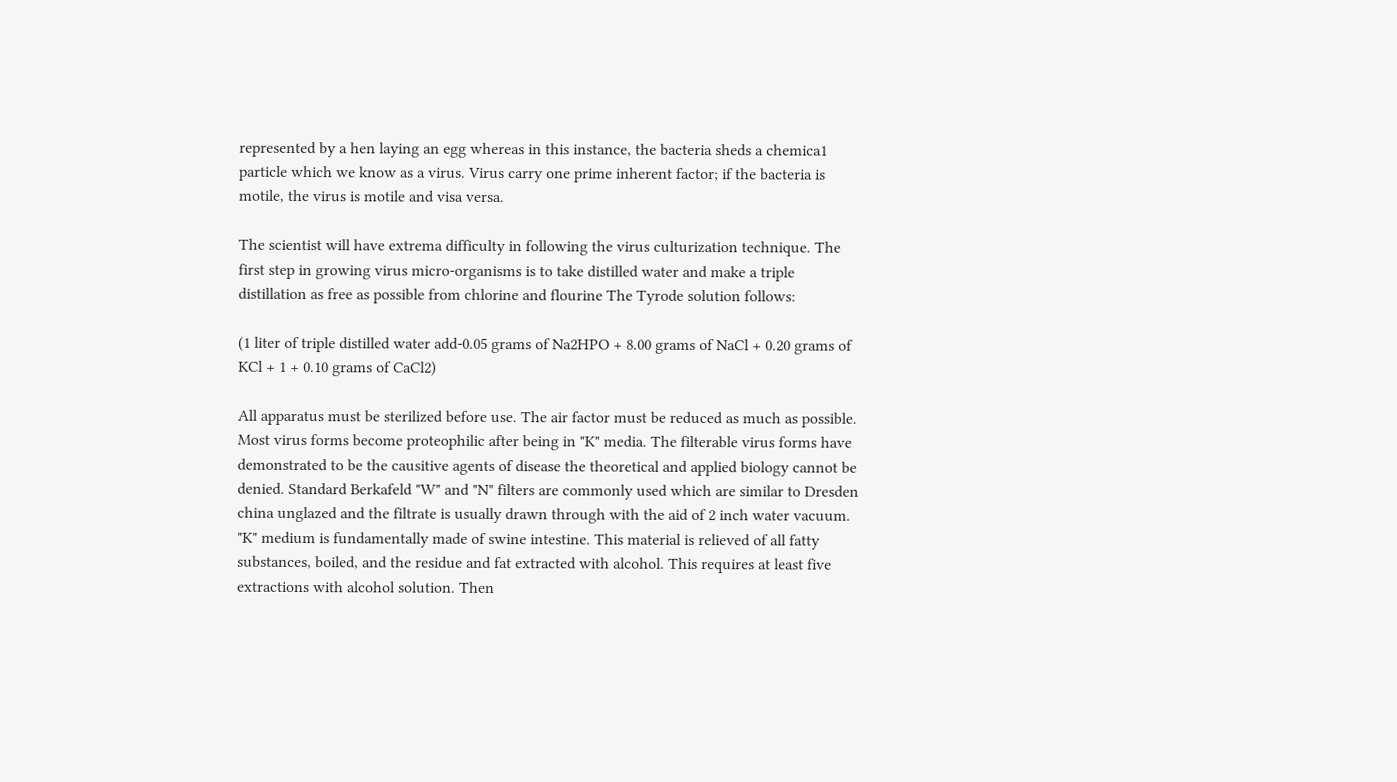represented by a hen laying an egg whereas in this instance, the bacteria sheds a chemica1 particle which we know as a virus. Virus carry one prime inherent factor; if the bacteria is motile, the virus is motile and visa versa.

The scientist will have extrema difficulty in following the virus culturization technique. The first step in growing virus micro-organisms is to take distilled water and make a triple distillation as free as possible from chlorine and flourine The Tyrode solution follows:

(1 liter of triple distilled water add-0.05 grams of Na2HPO + 8.00 grams of NaCl + 0.20 grams of KCl + 1 + 0.10 grams of CaCl2)

All apparatus must be sterilized before use. The air factor must be reduced as much as possible. Most virus forms become proteophilic after being in "K" media. The filterable virus forms have demonstrated to be the causitive agents of disease the theoretical and applied biology cannot be denied. Standard Berkafeld "W" and "N" filters are commonly used which are similar to Dresden china unglazed and the filtrate is usually drawn through with the aid of 2 inch water vacuum. "K" medium is fundamentally made of swine intestine. This material is relieved of all fatty substances, boiled, and the residue and fat extracted with alcohol. This requires at least five extractions with alcohol solution. Then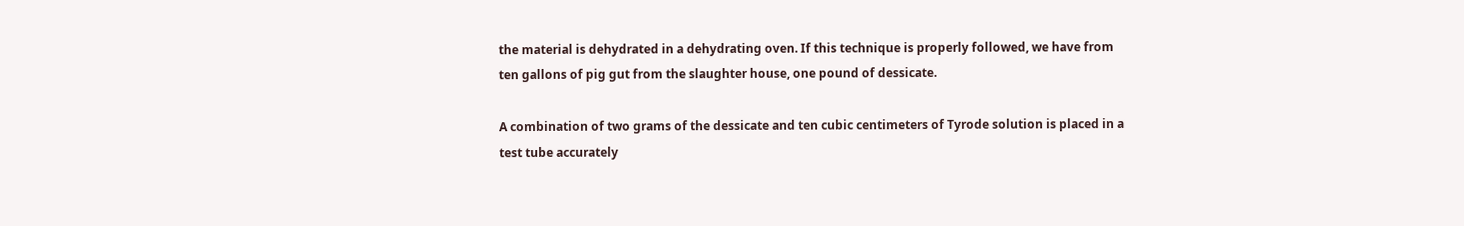the material is dehydrated in a dehydrating oven. If this technique is properly followed, we have from ten gallons of pig gut from the slaughter house, one pound of dessicate.

A combination of two grams of the dessicate and ten cubic centimeters of Tyrode solution is placed in a test tube accurately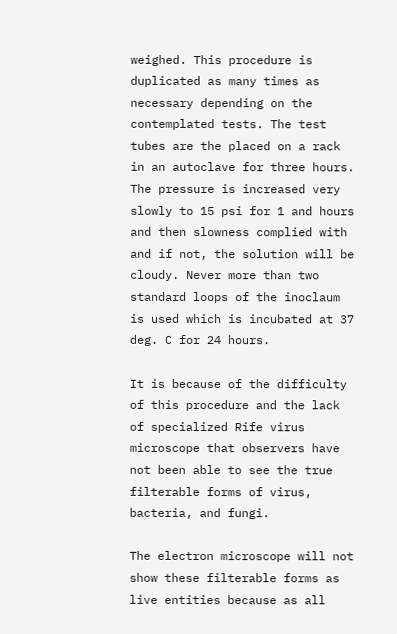weighed. This procedure is duplicated as many times as necessary depending on the contemplated tests. The test tubes are the placed on a rack in an autoclave for three hours. The pressure is increased very slowly to 15 psi for 1 and hours and then slowness complied with and if not, the solution will be cloudy. Never more than two standard loops of the inoclaum is used which is incubated at 37 deg. C for 24 hours.

It is because of the difficulty of this procedure and the lack of specialized Rife virus microscope that observers have not been able to see the true filterable forms of virus, bacteria, and fungi.

The electron microscope will not show these filterable forms as live entities because as all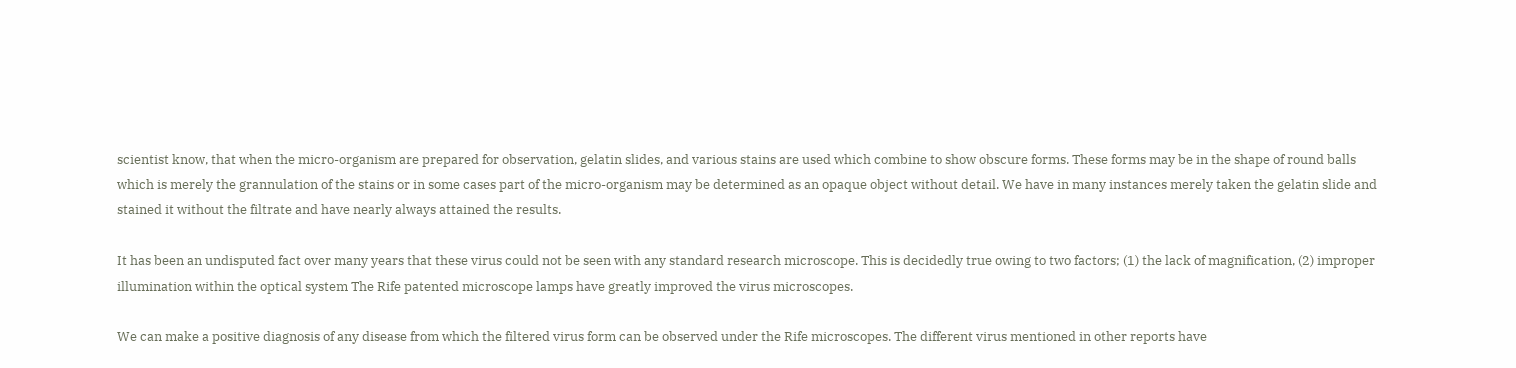scientist know, that when the micro-organism are prepared for observation, gelatin slides, and various stains are used which combine to show obscure forms. These forms may be in the shape of round balls which is merely the grannulation of the stains or in some cases part of the micro-organism may be determined as an opaque object without detail. We have in many instances merely taken the gelatin slide and stained it without the filtrate and have nearly always attained the results.

It has been an undisputed fact over many years that these virus could not be seen with any standard research microscope. This is decidedly true owing to two factors; (1) the lack of magnification, (2) improper illumination within the optical system The Rife patented microscope lamps have greatly improved the virus microscopes.

We can make a positive diagnosis of any disease from which the filtered virus form can be observed under the Rife microscopes. The different virus mentioned in other reports have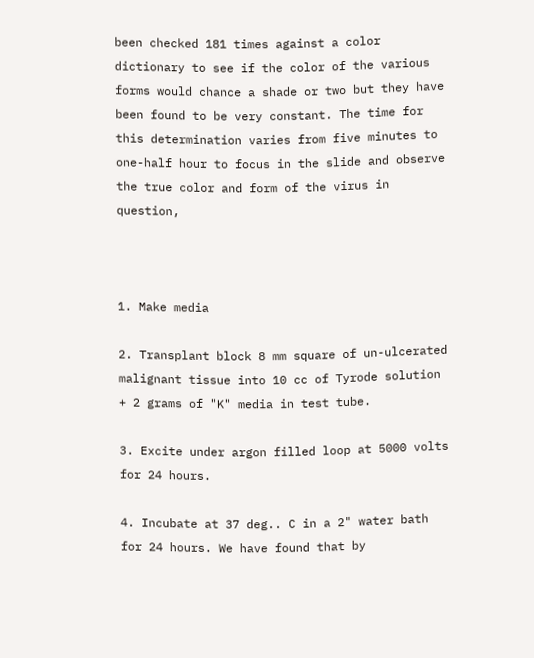been checked 181 times against a color dictionary to see if the color of the various forms would chance a shade or two but they have been found to be very constant. The time for this determination varies from five minutes to one-half hour to focus in the slide and observe the true color and form of the virus in question,



1. Make media

2. Transplant block 8 mm square of un-ulcerated malignant tissue into 10 cc of Tyrode solution + 2 grams of "K" media in test tube.

3. Excite under argon filled loop at 5000 volts for 24 hours.

4. Incubate at 37 deg.. C in a 2" water bath for 24 hours. We have found that by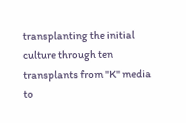transplanting the initial culture through ten transplants from "K" media to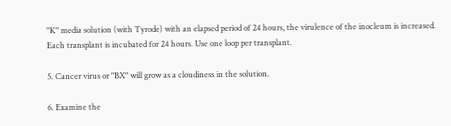"K" media solution (with Tyrode) with an elapsed period of 24 hours, the virulence of the inocleum is increased. Each transplant is incubated for 24 hours. Use one loop per transplant.

5. Cancer virus or "BX" will grow as a cloudiness in the solution.

6. Examine the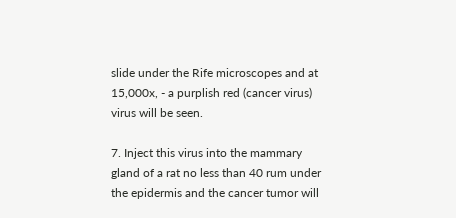slide under the Rife microscopes and at 15,000x, - a purplish red (cancer virus) virus will be seen.

7. Inject this virus into the mammary gland of a rat no less than 40 rum under the epidermis and the cancer tumor will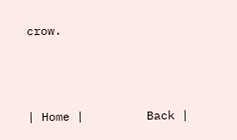crow.



| Home |         Back |